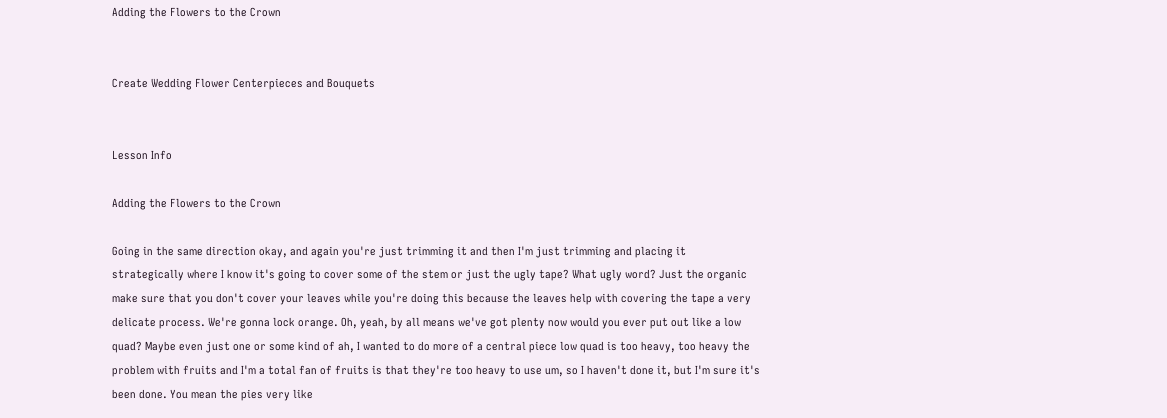Adding the Flowers to the Crown


Create Wedding Flower Centerpieces and Bouquets


Lesson Info

Adding the Flowers to the Crown

Going in the same direction okay, and again you're just trimming it and then I'm just trimming and placing it strategically where I know it's going to cover some of the stem or just the ugly tape? What ugly word? Just the organic make sure that you don't cover your leaves while you're doing this because the leaves help with covering the tape a very delicate process. We're gonna lock orange. Oh, yeah, by all means we've got plenty now would you ever put out like a low quad? Maybe even just one or some kind of ah, I wanted to do more of a central piece low quad is too heavy, too heavy the problem with fruits and I'm a total fan of fruits is that they're too heavy to use um, so I haven't done it, but I'm sure it's been done. You mean the pies very like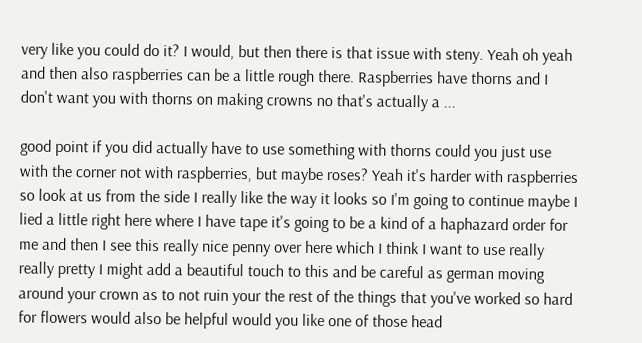very like you could do it? I would, but then there is that issue with steny. Yeah oh yeah and then also raspberries can be a little rough there. Raspberries have thorns and I don't want you with thorns on making crowns no that's actually a ...

good point if you did actually have to use something with thorns could you just use with the corner not with raspberries, but maybe roses? Yeah it's harder with raspberries so look at us from the side I really like the way it looks so I'm going to continue maybe I lied a little right here where I have tape it's going to be a kind of a haphazard order for me and then I see this really nice penny over here which I think I want to use really really pretty I might add a beautiful touch to this and be careful as german moving around your crown as to not ruin your the rest of the things that you've worked so hard for flowers would also be helpful would you like one of those head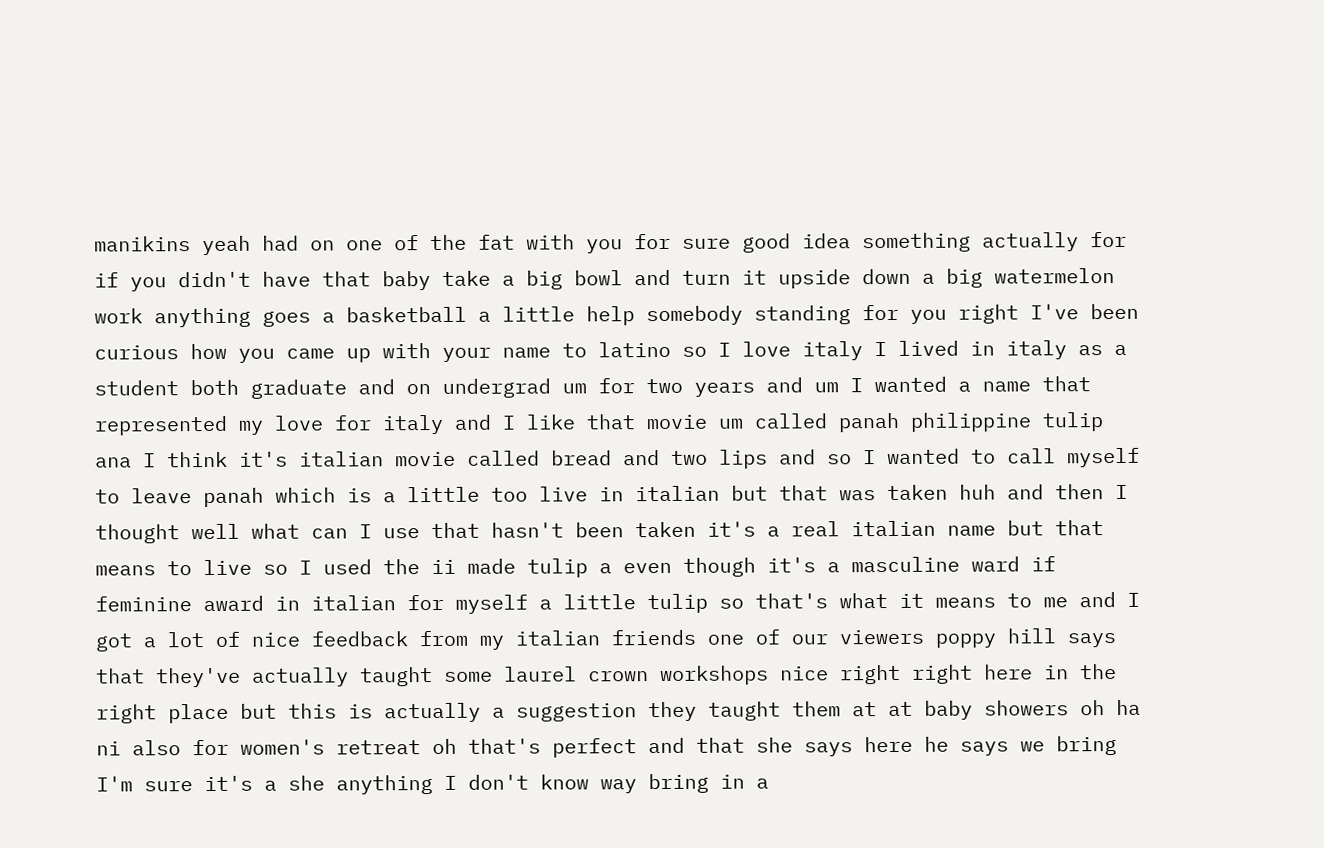manikins yeah had on one of the fat with you for sure good idea something actually for if you didn't have that baby take a big bowl and turn it upside down a big watermelon work anything goes a basketball a little help somebody standing for you right I've been curious how you came up with your name to latino so I love italy I lived in italy as a student both graduate and on undergrad um for two years and um I wanted a name that represented my love for italy and I like that movie um called panah philippine tulip ana I think it's italian movie called bread and two lips and so I wanted to call myself to leave panah which is a little too live in italian but that was taken huh and then I thought well what can I use that hasn't been taken it's a real italian name but that means to live so I used the ii made tulip a even though it's a masculine ward if feminine award in italian for myself a little tulip so that's what it means to me and I got a lot of nice feedback from my italian friends one of our viewers poppy hill says that they've actually taught some laurel crown workshops nice right right here in the right place but this is actually a suggestion they taught them at at baby showers oh ha ni also for women's retreat oh that's perfect and that she says here he says we bring I'm sure it's a she anything I don't know way bring in a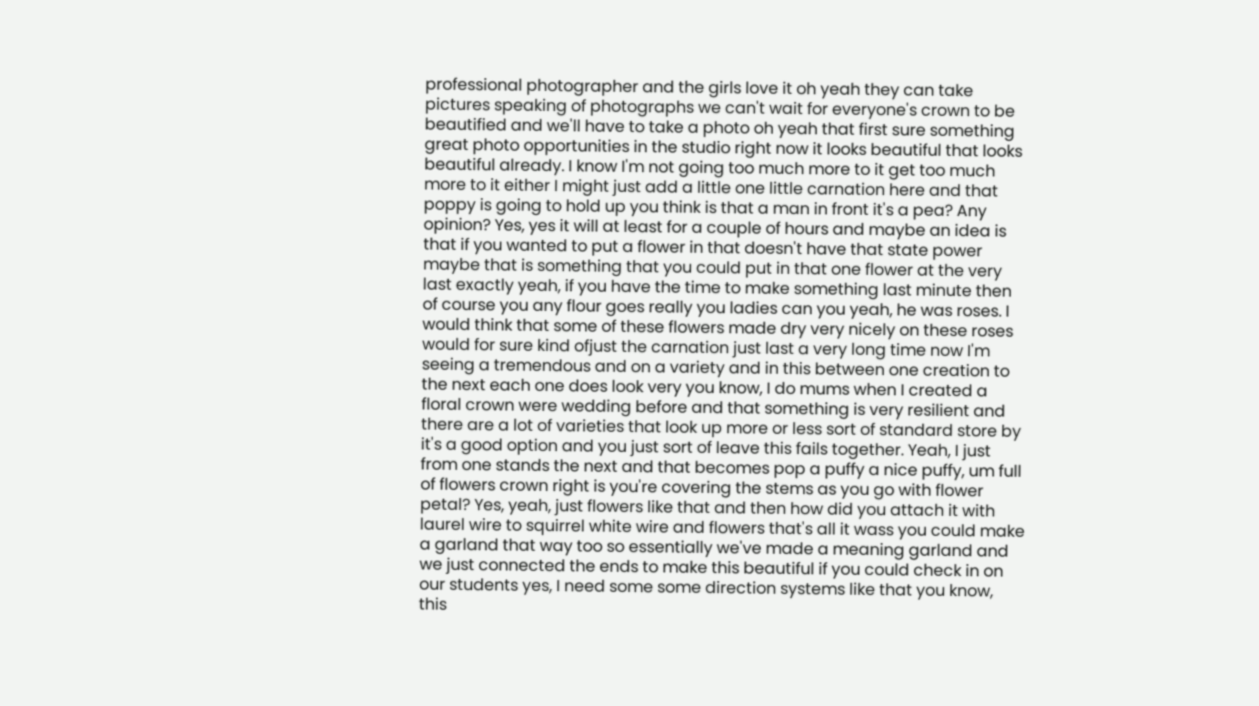professional photographer and the girls love it oh yeah they can take pictures speaking of photographs we can't wait for everyone's crown to be beautified and we'll have to take a photo oh yeah that first sure something great photo opportunities in the studio right now it looks beautiful that looks beautiful already. I know I'm not going too much more to it get too much more to it either I might just add a little one little carnation here and that poppy is going to hold up you think is that a man in front it's a pea? Any opinion? Yes, yes it will at least for a couple of hours and maybe an idea is that if you wanted to put a flower in that doesn't have that state power maybe that is something that you could put in that one flower at the very last exactly yeah, if you have the time to make something last minute then of course you any flour goes really you ladies can you yeah, he was roses. I would think that some of these flowers made dry very nicely on these roses would for sure kind ofjust the carnation just last a very long time now I'm seeing a tremendous and on a variety and in this between one creation to the next each one does look very you know, I do mums when I created a floral crown were wedding before and that something is very resilient and there are a lot of varieties that look up more or less sort of standard store by it's a good option and you just sort of leave this fails together. Yeah, I just from one stands the next and that becomes pop a puffy a nice puffy, um full of flowers crown right is you're covering the stems as you go with flower petal? Yes, yeah, just flowers like that and then how did you attach it with laurel wire to squirrel white wire and flowers that's all it wass you could make a garland that way too so essentially we've made a meaning garland and we just connected the ends to make this beautiful if you could check in on our students yes, I need some some direction systems like that you know, this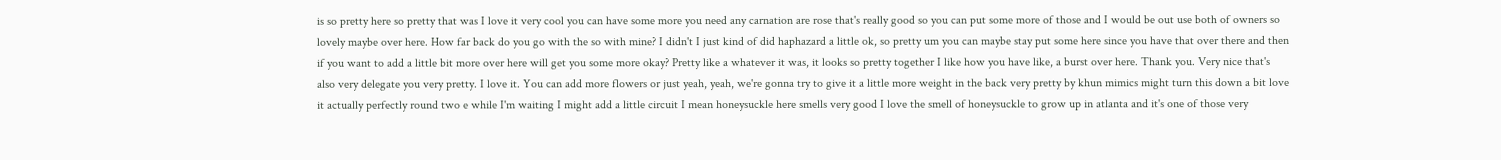is so pretty here so pretty that was I love it very cool you can have some more you need any carnation are rose that's really good so you can put some more of those and I would be out use both of owners so lovely maybe over here. How far back do you go with the so with mine? I didn't I just kind of did haphazard a little ok, so pretty um you can maybe stay put some here since you have that over there and then if you want to add a little bit more over here will get you some more okay? Pretty like a whatever it was, it looks so pretty together I like how you have like, a burst over here. Thank you. Very nice that's also very delegate you very pretty. I love it. You can add more flowers or just yeah, yeah, we're gonna try to give it a little more weight in the back very pretty by khun mimics might turn this down a bit love it actually perfectly round two e while I'm waiting I might add a little circuit I mean honeysuckle here smells very good I love the smell of honeysuckle to grow up in atlanta and it's one of those very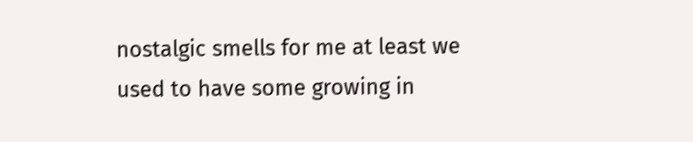nostalgic smells for me at least we used to have some growing in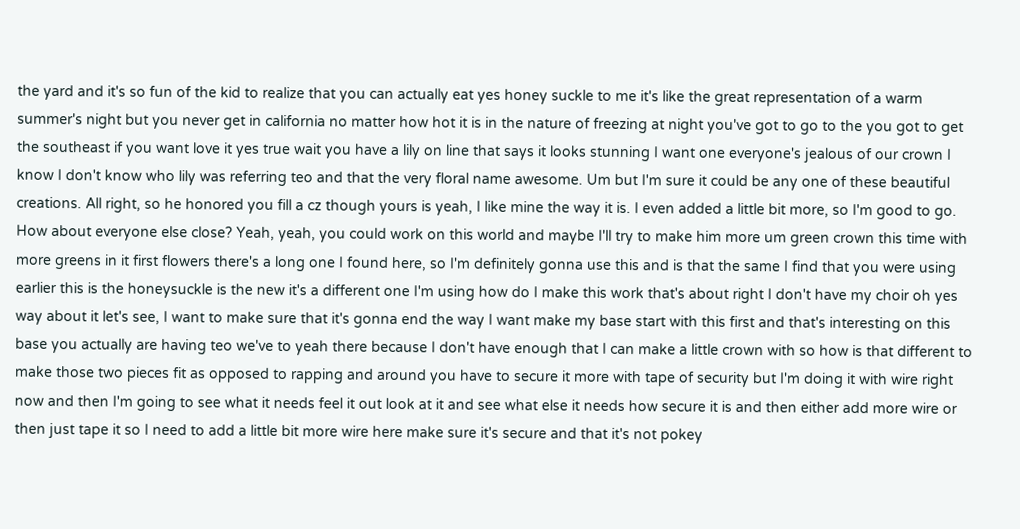the yard and it's so fun of the kid to realize that you can actually eat yes honey suckle to me it's like the great representation of a warm summer's night but you never get in california no matter how hot it is in the nature of freezing at night you've got to go to the you got to get the southeast if you want love it yes true wait you have a lily on line that says it looks stunning I want one everyone's jealous of our crown I know I don't know who lily was referring teo and that the very floral name awesome. Um but I'm sure it could be any one of these beautiful creations. All right, so he honored you fill a cz though yours is yeah, I like mine the way it is. I even added a little bit more, so I'm good to go. How about everyone else close? Yeah, yeah, you could work on this world and maybe I'll try to make him more um green crown this time with more greens in it first flowers there's a long one I found here, so I'm definitely gonna use this and is that the same I find that you were using earlier this is the honeysuckle is the new it's a different one I'm using how do I make this work that's about right I don't have my choir oh yes way about it let's see, I want to make sure that it's gonna end the way I want make my base start with this first and that's interesting on this base you actually are having teo we've to yeah there because I don't have enough that I can make a little crown with so how is that different to make those two pieces fit as opposed to rapping and around you have to secure it more with tape of security but I'm doing it with wire right now and then I'm going to see what it needs feel it out look at it and see what else it needs how secure it is and then either add more wire or then just tape it so I need to add a little bit more wire here make sure it's secure and that it's not pokey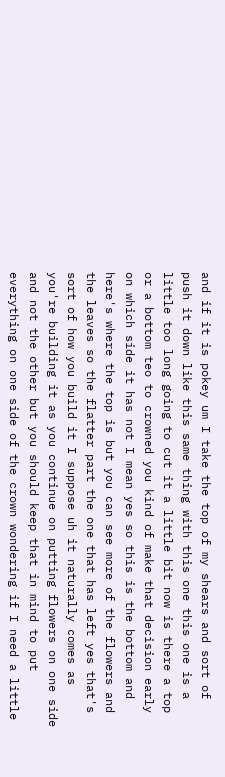and if it is pokey um I take the top of my shears and sort of push it down like this same thing with this one this one is a little too long going to cut it a little bit now is there a top or a bottom teo to crowned you kind of make that decision early on which side it has not I mean yes so this is the bottom and here's where the top is but you can see more of the flowers and the leaves so the flatter part the one that has left yes that's sort of how you build it I suppose uh it naturally comes as you're building it as you continue on putting flowers on one side and not the other but you should keep that in mind to put everything on one side of the crown wondering if I need a little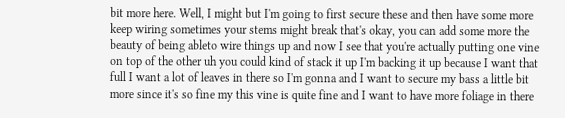bit more here. Well, I might but I'm going to first secure these and then have some more keep wiring sometimes your stems might break that's okay, you can add some more the beauty of being ableto wire things up and now I see that you're actually putting one vine on top of the other uh you could kind of stack it up I'm backing it up because I want that full I want a lot of leaves in there so I'm gonna and I want to secure my bass a little bit more since it's so fine my this vine is quite fine and I want to have more foliage in there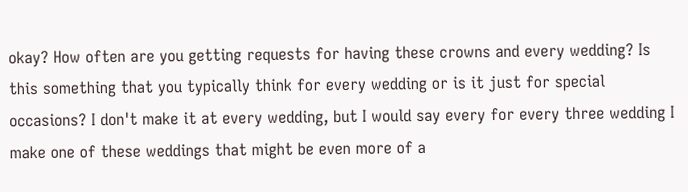okay? How often are you getting requests for having these crowns and every wedding? Is this something that you typically think for every wedding or is it just for special occasions? I don't make it at every wedding, but I would say every for every three wedding I make one of these weddings that might be even more of a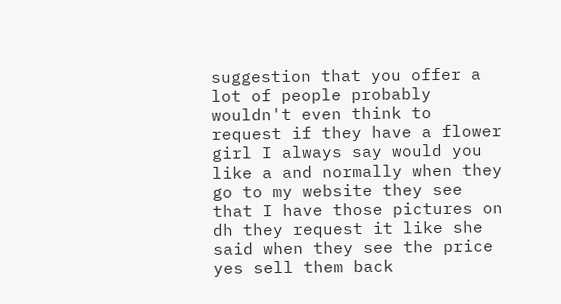suggestion that you offer a lot of people probably wouldn't even think to request if they have a flower girl I always say would you like a and normally when they go to my website they see that I have those pictures on dh they request it like she said when they see the price yes sell them back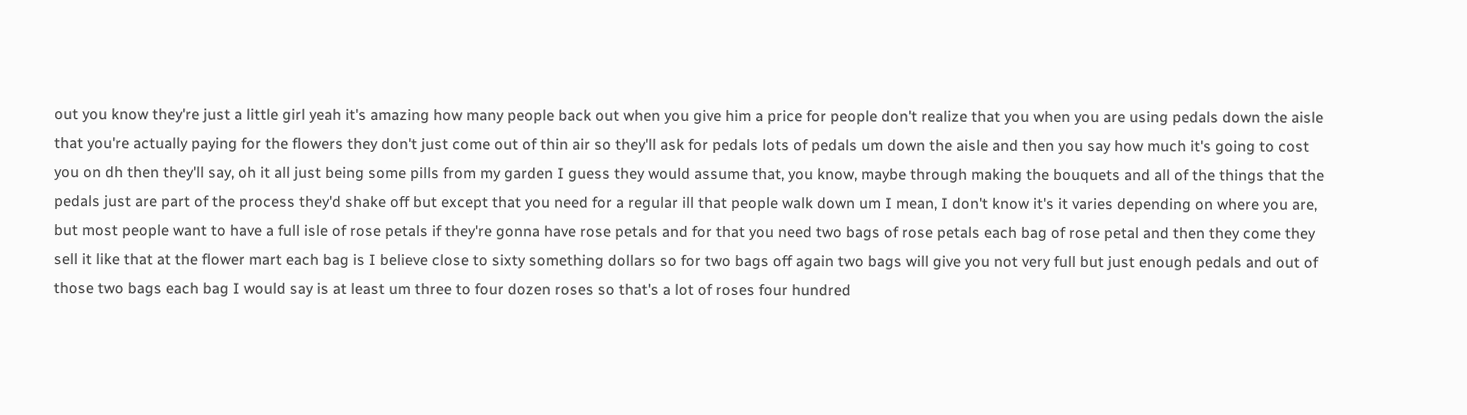out you know they're just a little girl yeah it's amazing how many people back out when you give him a price for people don't realize that you when you are using pedals down the aisle that you're actually paying for the flowers they don't just come out of thin air so they'll ask for pedals lots of pedals um down the aisle and then you say how much it's going to cost you on dh then they'll say, oh it all just being some pills from my garden I guess they would assume that, you know, maybe through making the bouquets and all of the things that the pedals just are part of the process they'd shake off but except that you need for a regular ill that people walk down um I mean, I don't know it's it varies depending on where you are, but most people want to have a full isle of rose petals if they're gonna have rose petals and for that you need two bags of rose petals each bag of rose petal and then they come they sell it like that at the flower mart each bag is I believe close to sixty something dollars so for two bags off again two bags will give you not very full but just enough pedals and out of those two bags each bag I would say is at least um three to four dozen roses so that's a lot of roses four hundred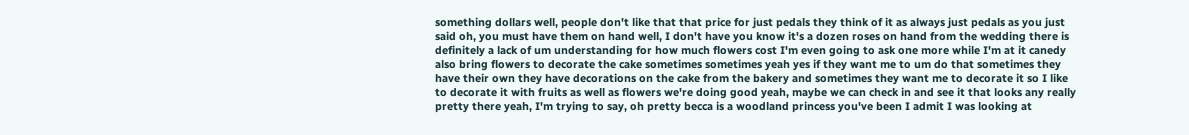something dollars well, people don't like that that price for just pedals they think of it as always just pedals as you just said oh, you must have them on hand well, I don't have you know it's a dozen roses on hand from the wedding there is definitely a lack of um understanding for how much flowers cost I'm even going to ask one more while I'm at it canedy also bring flowers to decorate the cake sometimes sometimes yeah yes if they want me to um do that sometimes they have their own they have decorations on the cake from the bakery and sometimes they want me to decorate it so I like to decorate it with fruits as well as flowers we're doing good yeah, maybe we can check in and see it that looks any really pretty there yeah, I'm trying to say, oh pretty becca is a woodland princess you've been I admit I was looking at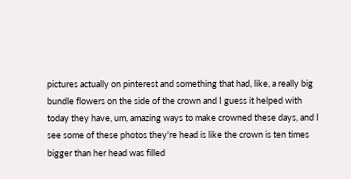pictures actually on pinterest and something that had, like, a really big bundle flowers on the side of the crown and I guess it helped with today they have, um, amazing ways to make crowned these days, and I see some of these photos they're head is like the crown is ten times bigger than her head was filled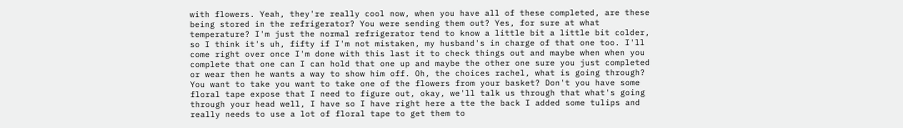with flowers. Yeah, they're really cool now, when you have all of these completed, are these being stored in the refrigerator? You were sending them out? Yes, for sure at what temperature? I'm just the normal refrigerator tend to know a little bit a little bit colder, so I think it's uh, fifty if I'm not mistaken, my husband's in charge of that one too. I'll come right over once I'm done with this last it to check things out and maybe when when you complete that one can I can hold that one up and maybe the other one sure you just completed or wear then he wants a way to show him off. Oh, the choices rachel, what is going through? You want to take you want to take one of the flowers from your basket? Don't you have some floral tape expose that I need to figure out, okay, we'll talk us through that what's going through your head well, I have so I have right here a tte the back I added some tulips and really needs to use a lot of floral tape to get them to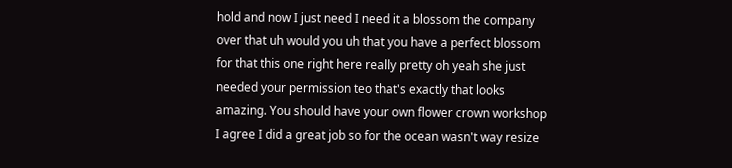hold and now I just need I need it a blossom the company over that uh would you uh that you have a perfect blossom for that this one right here really pretty oh yeah she just needed your permission teo that's exactly that looks amazing. You should have your own flower crown workshop I agree I did a great job so for the ocean wasn't way resize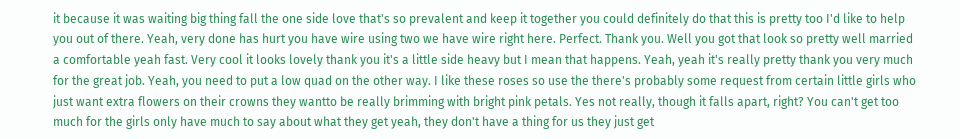it because it was waiting big thing fall the one side love that's so prevalent and keep it together you could definitely do that this is pretty too I'd like to help you out of there. Yeah, very done has hurt you have wire using two we have wire right here. Perfect. Thank you. Well you got that look so pretty well married a comfortable yeah fast. Very cool it looks lovely thank you it's a little side heavy but I mean that happens. Yeah, yeah it's really pretty thank you very much for the great job. Yeah, you need to put a low quad on the other way. I like these roses so use the there's probably some request from certain little girls who just want extra flowers on their crowns they wantto be really brimming with bright pink petals. Yes not really, though it falls apart, right? You can't get too much for the girls only have much to say about what they get yeah, they don't have a thing for us they just get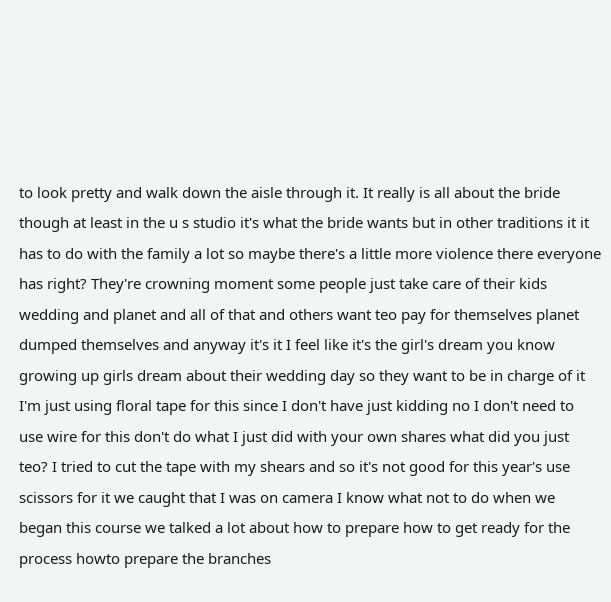to look pretty and walk down the aisle through it. It really is all about the bride though at least in the u s studio it's what the bride wants but in other traditions it it has to do with the family a lot so maybe there's a little more violence there everyone has right? They're crowning moment some people just take care of their kids wedding and planet and all of that and others want teo pay for themselves planet dumped themselves and anyway it's it I feel like it's the girl's dream you know growing up girls dream about their wedding day so they want to be in charge of it I'm just using floral tape for this since I don't have just kidding no I don't need to use wire for this don't do what I just did with your own shares what did you just teo? I tried to cut the tape with my shears and so it's not good for this year's use scissors for it we caught that I was on camera I know what not to do when we began this course we talked a lot about how to prepare how to get ready for the process howto prepare the branches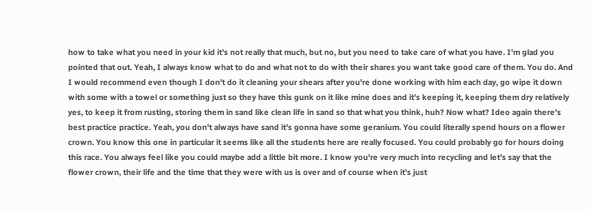how to take what you need in your kid it's not really that much, but no, but you need to take care of what you have. I'm glad you pointed that out. Yeah, I always know what to do and what not to do with their shares you want take good care of them. You do. And I would recommend even though I don't do it cleaning your shears after you're done working with him each day, go wipe it down with some with a towel or something just so they have this gunk on it like mine does and it's keeping it, keeping them dry relatively yes, to keep it from rusting, storing them in sand like clean life in sand so that what you think, huh? Now what? Ideo again there's best practice practice. Yeah, you don't always have sand it's gonna have some geranium. You could literally spend hours on a flower crown. You know this one in particular it seems like all the students here are really focused. You could probably go for hours doing this race. You always feel like you could maybe add a little bit more. I know you're very much into recycling and let's say that the flower crown, their life and the time that they were with us is over and of course when it's just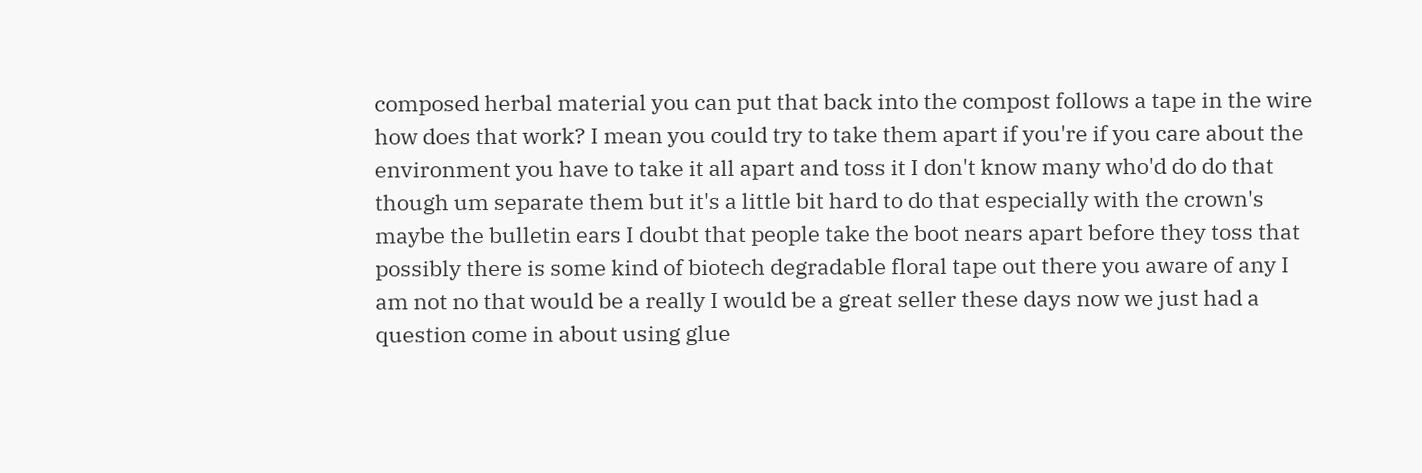composed herbal material you can put that back into the compost follows a tape in the wire how does that work? I mean you could try to take them apart if you're if you care about the environment you have to take it all apart and toss it I don't know many who'd do do that though um separate them but it's a little bit hard to do that especially with the crown's maybe the bulletin ears I doubt that people take the boot nears apart before they toss that possibly there is some kind of biotech degradable floral tape out there you aware of any I am not no that would be a really I would be a great seller these days now we just had a question come in about using glue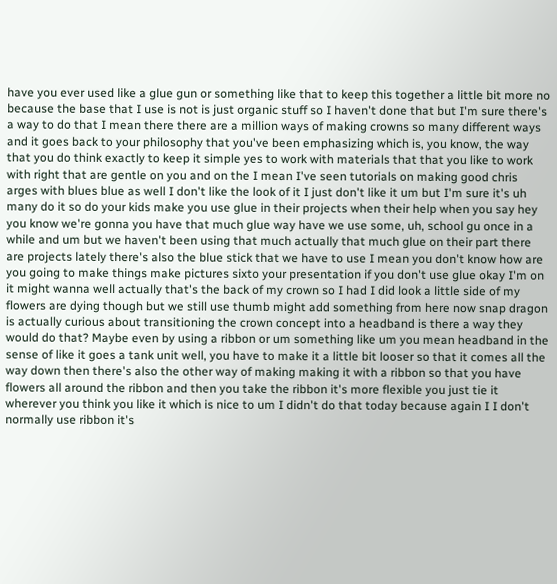have you ever used like a glue gun or something like that to keep this together a little bit more no because the base that I use is not is just organic stuff so I haven't done that but I'm sure there's a way to do that I mean there there are a million ways of making crowns so many different ways and it goes back to your philosophy that you've been emphasizing which is, you know, the way that you do think exactly to keep it simple yes to work with materials that that you like to work with right that are gentle on you and on the I mean I've seen tutorials on making good chris arges with blues blue as well I don't like the look of it I just don't like it um but I'm sure it's uh many do it so do your kids make you use glue in their projects when their help when you say hey you know we're gonna you have that much glue way have we use some, uh, school gu once in a while and um but we haven't been using that much actually that much glue on their part there are projects lately there's also the blue stick that we have to use I mean you don't know how are you going to make things make pictures sixto your presentation if you don't use glue okay I'm on it might wanna well actually that's the back of my crown so I had I did look a little side of my flowers are dying though but we still use thumb might add something from here now snap dragon is actually curious about transitioning the crown concept into a headband is there a way they would do that? Maybe even by using a ribbon or um something like um you mean headband in the sense of like it goes a tank unit well, you have to make it a little bit looser so that it comes all the way down then there's also the other way of making making it with a ribbon so that you have flowers all around the ribbon and then you take the ribbon it's more flexible you just tie it wherever you think you like it which is nice to um I didn't do that today because again I I don't normally use ribbon it's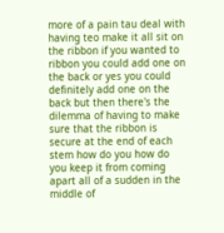more of a pain tau deal with having teo make it all sit on the ribbon if you wanted to ribbon you could add one on the back or yes you could definitely add one on the back but then there's the dilemma of having to make sure that the ribbon is secure at the end of each stem how do you how do you keep it from coming apart all of a sudden in the middle of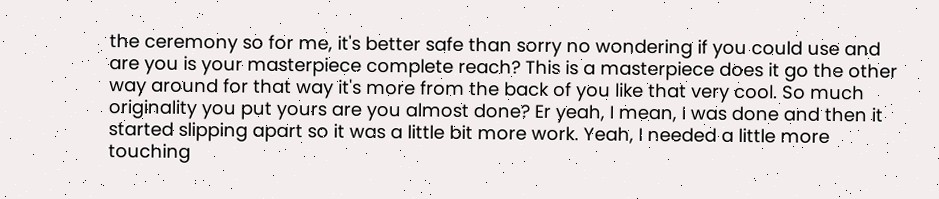the ceremony so for me, it's better safe than sorry no wondering if you could use and are you is your masterpiece complete reach? This is a masterpiece does it go the other way around for that way it's more from the back of you like that very cool. So much originality you put yours are you almost done? Er yeah, I mean, I was done and then it started slipping apart so it was a little bit more work. Yeah, I needed a little more touching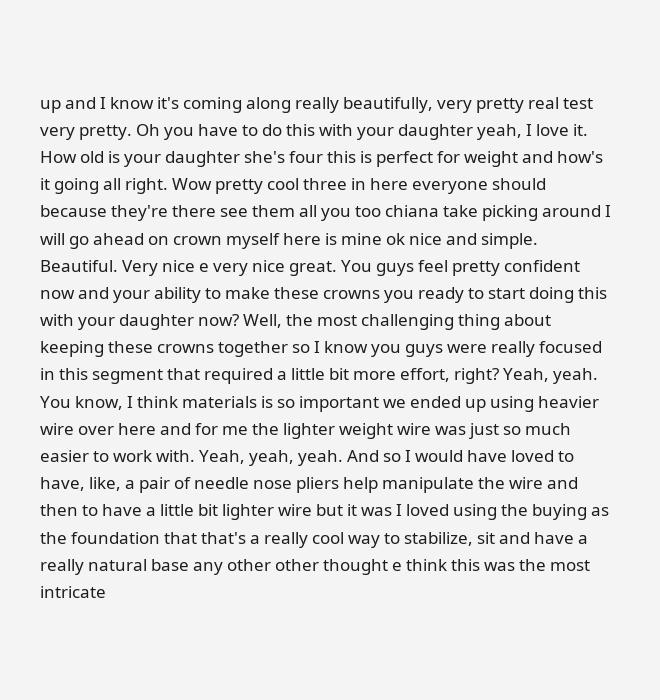up and I know it's coming along really beautifully, very pretty real test very pretty. Oh you have to do this with your daughter yeah, I love it. How old is your daughter she's four this is perfect for weight and how's it going all right. Wow pretty cool three in here everyone should because they're there see them all you too chiana take picking around I will go ahead on crown myself here is mine ok nice and simple. Beautiful. Very nice e very nice great. You guys feel pretty confident now and your ability to make these crowns you ready to start doing this with your daughter now? Well, the most challenging thing about keeping these crowns together so I know you guys were really focused in this segment that required a little bit more effort, right? Yeah, yeah. You know, I think materials is so important we ended up using heavier wire over here and for me the lighter weight wire was just so much easier to work with. Yeah, yeah, yeah. And so I would have loved to have, like, a pair of needle nose pliers help manipulate the wire and then to have a little bit lighter wire but it was I loved using the buying as the foundation that that's a really cool way to stabilize, sit and have a really natural base any other other thought e think this was the most intricate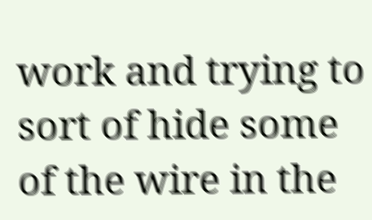work and trying to sort of hide some of the wire in the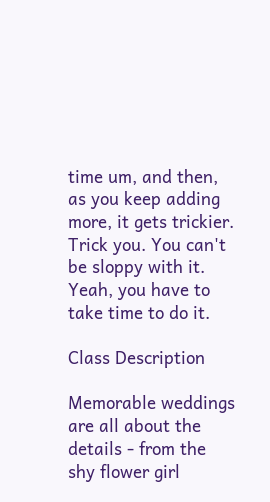time um, and then, as you keep adding more, it gets trickier. Trick you. You can't be sloppy with it. Yeah, you have to take time to do it.

Class Description

Memorable weddings are all about the details - from the shy flower girl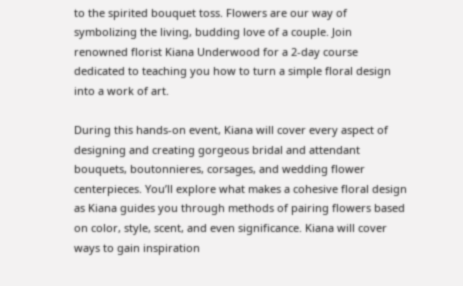to the spirited bouquet toss. Flowers are our way of symbolizing the living, budding love of a couple. Join renowned florist Kiana Underwood for a 2-day course dedicated to teaching you how to turn a simple floral design into a work of art.

During this hands-on event, Kiana will cover every aspect of designing and creating gorgeous bridal and attendant bouquets, boutonnieres, corsages, and wedding flower centerpieces. You’ll explore what makes a cohesive floral design as Kiana guides you through methods of pairing flowers based on color, style, scent, and even significance. Kiana will cover ways to gain inspiration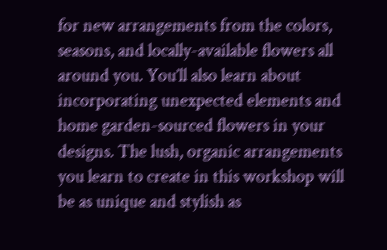for new arrangements from the colors, seasons, and locally-available flowers all around you. You’ll also learn about incorporating unexpected elements and home garden-sourced flowers in your designs. The lush, organic arrangements you learn to create in this workshop will be as unique and stylish as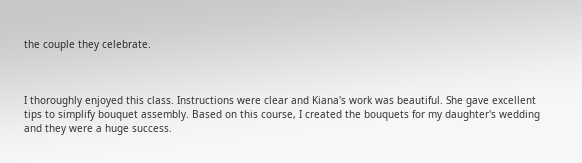the couple they celebrate.



I thoroughly enjoyed this class. Instructions were clear and Kiana's work was beautiful. She gave excellent tips to simplify bouquet assembly. Based on this course, I created the bouquets for my daughter's wedding and they were a huge success.